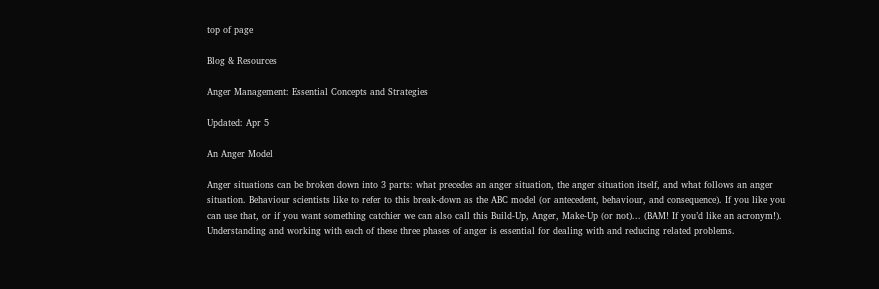top of page

Blog & Resources

Anger Management: Essential Concepts and Strategies

Updated: Apr 5

An Anger Model

Anger situations can be broken down into 3 parts: what precedes an anger situation, the anger situation itself, and what follows an anger situation. Behaviour scientists like to refer to this break-down as the ABC model (or antecedent, behaviour, and consequence). If you like you can use that, or if you want something catchier we can also call this Build-Up, Anger, Make-Up (or not)... (BAM! If you’d like an acronym!). Understanding and working with each of these three phases of anger is essential for dealing with and reducing related problems.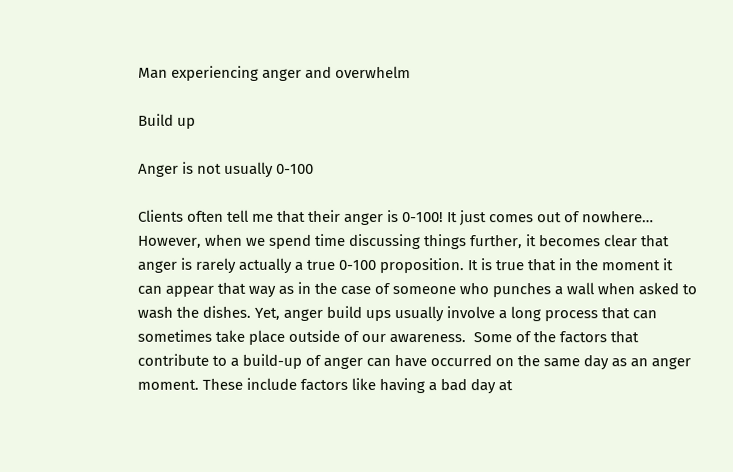Man experiencing anger and overwhelm

Build up

Anger is not usually 0-100

Clients often tell me that their anger is 0-100! It just comes out of nowhere… However, when we spend time discussing things further, it becomes clear that anger is rarely actually a true 0-100 proposition. It is true that in the moment it can appear that way as in the case of someone who punches a wall when asked to wash the dishes. Yet, anger build ups usually involve a long process that can sometimes take place outside of our awareness.  Some of the factors that contribute to a build-up of anger can have occurred on the same day as an anger moment. These include factors like having a bad day at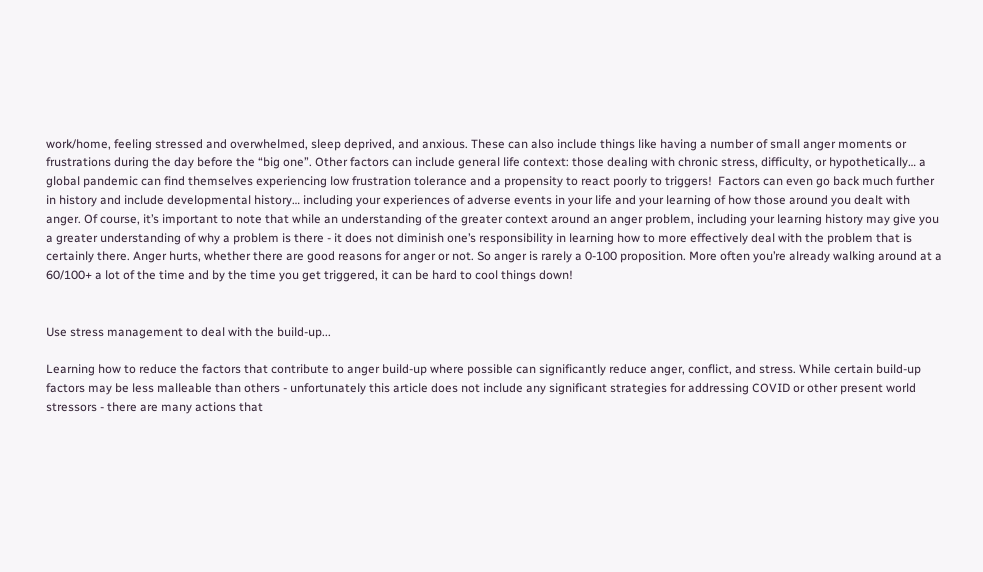work/home, feeling stressed and overwhelmed, sleep deprived, and anxious. These can also include things like having a number of small anger moments or frustrations during the day before the “big one”. Other factors can include general life context: those dealing with chronic stress, difficulty, or hypothetically… a global pandemic can find themselves experiencing low frustration tolerance and a propensity to react poorly to triggers!  Factors can even go back much further in history and include developmental history… including your experiences of adverse events in your life and your learning of how those around you dealt with anger. Of course, it’s important to note that while an understanding of the greater context around an anger problem, including your learning history may give you a greater understanding of why a problem is there - it does not diminish one’s responsibility in learning how to more effectively deal with the problem that is certainly there. Anger hurts, whether there are good reasons for anger or not. So anger is rarely a 0-100 proposition. More often you’re already walking around at a 60/100+ a lot of the time and by the time you get triggered, it can be hard to cool things down!


Use stress management to deal with the build-up...

Learning how to reduce the factors that contribute to anger build-up where possible can significantly reduce anger, conflict, and stress. While certain build-up factors may be less malleable than others - unfortunately this article does not include any significant strategies for addressing COVID or other present world stressors - there are many actions that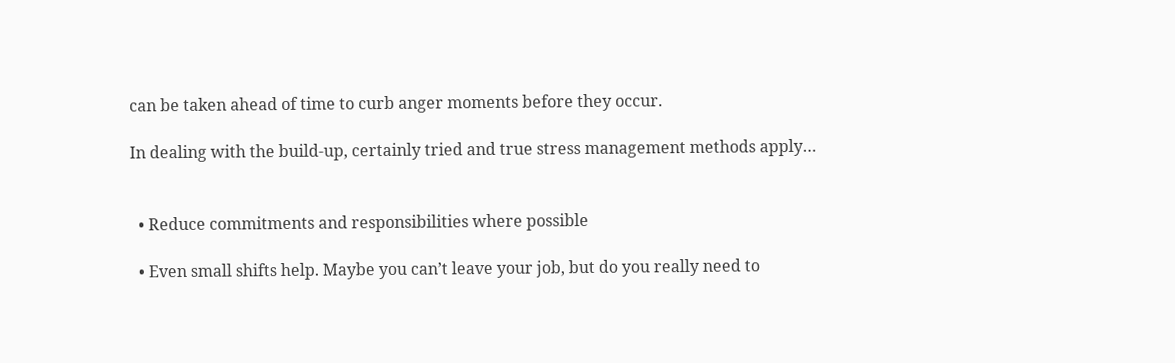can be taken ahead of time to curb anger moments before they occur.

In dealing with the build-up, certainly tried and true stress management methods apply…


  • Reduce commitments and responsibilities where possible

  • Even small shifts help. Maybe you can’t leave your job, but do you really need to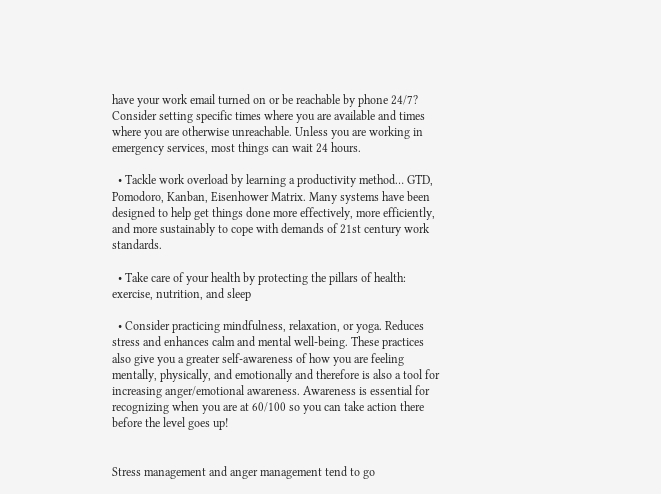have your work email turned on or be reachable by phone 24/7? Consider setting specific times where you are available and times where you are otherwise unreachable. Unless you are working in emergency services, most things can wait 24 hours.

  • Tackle work overload by learning a productivity method… GTD, Pomodoro, Kanban, Eisenhower Matrix. Many systems have been designed to help get things done more effectively, more efficiently, and more sustainably to cope with demands of 21st century work standards.

  • Take care of your health by protecting the pillars of health: exercise, nutrition, and sleep

  • Consider practicing mindfulness, relaxation, or yoga. Reduces stress and enhances calm and mental well-being. These practices also give you a greater self-awareness of how you are feeling mentally, physically, and emotionally and therefore is also a tool for increasing anger/emotional awareness. Awareness is essential for recognizing when you are at 60/100 so you can take action there before the level goes up!


Stress management and anger management tend to go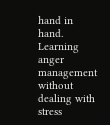hand in hand. Learning anger management without dealing with stress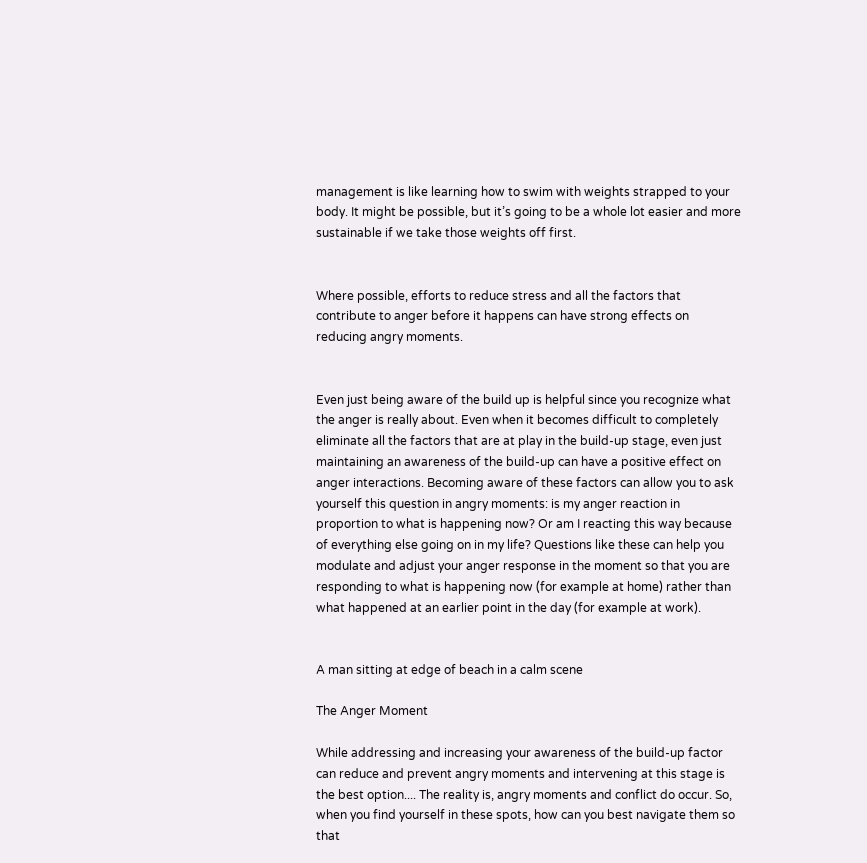management is like learning how to swim with weights strapped to your body. It might be possible, but it’s going to be a whole lot easier and more sustainable if we take those weights off first.


Where possible, efforts to reduce stress and all the factors that contribute to anger before it happens can have strong effects on reducing angry moments.


Even just being aware of the build up is helpful since you recognize what the anger is really about. Even when it becomes difficult to completely eliminate all the factors that are at play in the build-up stage, even just maintaining an awareness of the build-up can have a positive effect on anger interactions. Becoming aware of these factors can allow you to ask yourself this question in angry moments: is my anger reaction in proportion to what is happening now? Or am I reacting this way because of everything else going on in my life? Questions like these can help you modulate and adjust your anger response in the moment so that you are responding to what is happening now (for example at home) rather than what happened at an earlier point in the day (for example at work).


A man sitting at edge of beach in a calm scene

The Anger Moment

While addressing and increasing your awareness of the build-up factor can reduce and prevent angry moments and intervening at this stage is the best option.... The reality is, angry moments and conflict do occur. So, when you find yourself in these spots, how can you best navigate them so that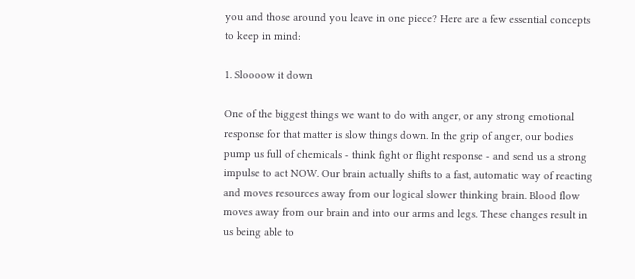you and those around you leave in one piece? Here are a few essential concepts to keep in mind:

1. Sloooow it down

One of the biggest things we want to do with anger, or any strong emotional response for that matter is slow things down. In the grip of anger, our bodies pump us full of chemicals - think fight or flight response - and send us a strong impulse to act NOW. Our brain actually shifts to a fast, automatic way of reacting and moves resources away from our logical slower thinking brain. Blood flow moves away from our brain and into our arms and legs. These changes result in us being able to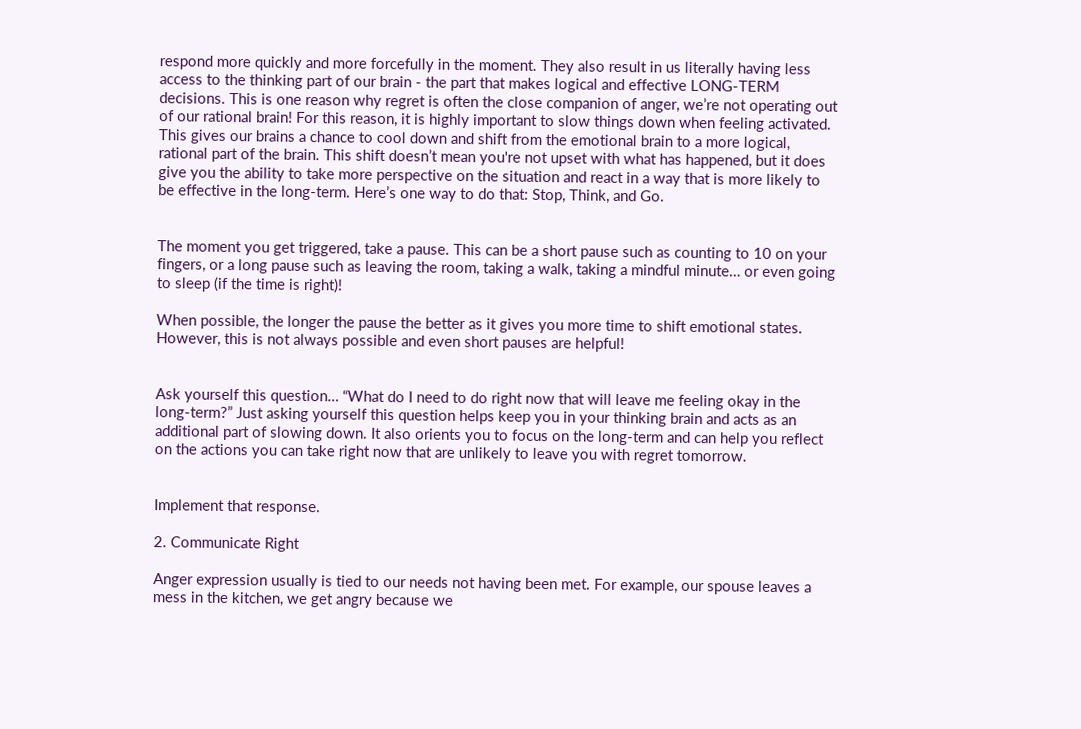respond more quickly and more forcefully in the moment. They also result in us literally having less access to the thinking part of our brain - the part that makes logical and effective LONG-TERM decisions. This is one reason why regret is often the close companion of anger, we’re not operating out of our rational brain! For this reason, it is highly important to slow things down when feeling activated. This gives our brains a chance to cool down and shift from the emotional brain to a more logical, rational part of the brain. This shift doesn’t mean you're not upset with what has happened, but it does give you the ability to take more perspective on the situation and react in a way that is more likely to be effective in the long-term. Here’s one way to do that: Stop, Think, and Go.


The moment you get triggered, take a pause. This can be a short pause such as counting to 10 on your fingers, or a long pause such as leaving the room, taking a walk, taking a mindful minute… or even going to sleep (if the time is right)!

When possible, the longer the pause the better as it gives you more time to shift emotional states. However, this is not always possible and even short pauses are helpful!


Ask yourself this question… “What do I need to do right now that will leave me feeling okay in the long-term?” Just asking yourself this question helps keep you in your thinking brain and acts as an additional part of slowing down. It also orients you to focus on the long-term and can help you reflect on the actions you can take right now that are unlikely to leave you with regret tomorrow.


Implement that response.

2. Communicate Right

Anger expression usually is tied to our needs not having been met. For example, our spouse leaves a mess in the kitchen, we get angry because we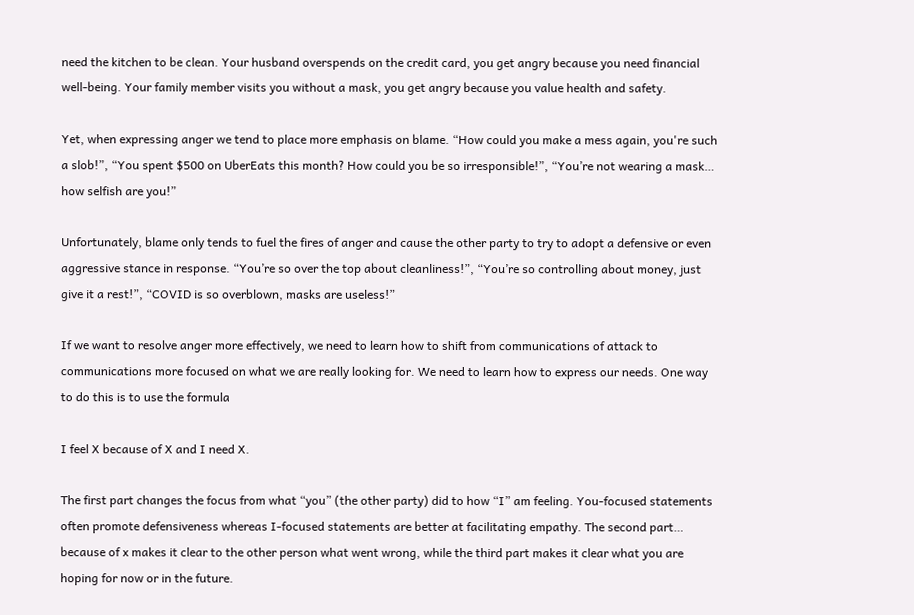need the kitchen to be clean. Your husband overspends on the credit card, you get angry because you need financial well-being. Your family member visits you without a mask, you get angry because you value health and safety.

Yet, when expressing anger we tend to place more emphasis on blame. “How could you make a mess again, you're such a slob!”, “You spent $500 on UberEats this month? How could you be so irresponsible!”, “You’re not wearing a mask… how selfish are you!”

Unfortunately, blame only tends to fuel the fires of anger and cause the other party to try to adopt a defensive or even aggressive stance in response. “You’re so over the top about cleanliness!”, “You’re so controlling about money, just give it a rest!”, “COVID is so overblown, masks are useless!”

If we want to resolve anger more effectively, we need to learn how to shift from communications of attack to communications more focused on what we are really looking for. We need to learn how to express our needs. One way to do this is to use the formula

I feel X because of X and I need X.

The first part changes the focus from what “you” (the other party) did to how “I” am feeling. You-focused statements often promote defensiveness whereas I-focused statements are better at facilitating empathy. The second part… because of x makes it clear to the other person what went wrong, while the third part makes it clear what you are hoping for now or in the future.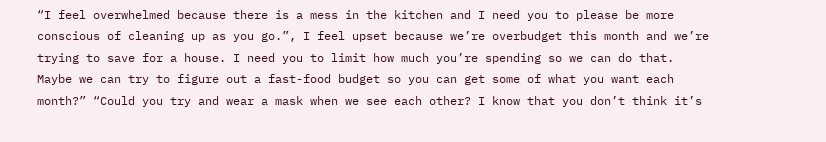“I feel overwhelmed because there is a mess in the kitchen and I need you to please be more conscious of cleaning up as you go.”, I feel upset because we’re overbudget this month and we’re trying to save for a house. I need you to limit how much you’re spending so we can do that. Maybe we can try to figure out a fast-food budget so you can get some of what you want each month?” “Could you try and wear a mask when we see each other? I know that you don’t think it’s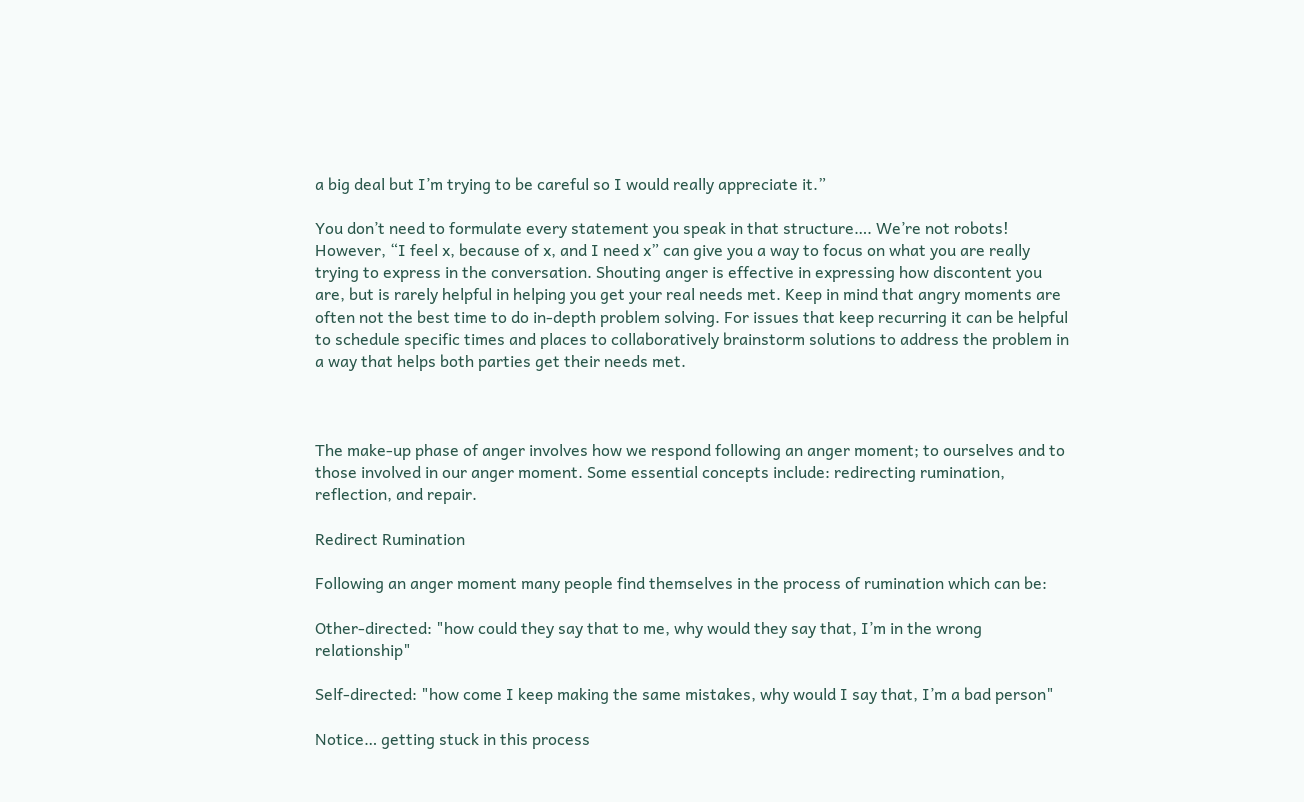a big deal but I’m trying to be careful so I would really appreciate it.”

You don’t need to formulate every statement you speak in that structure…. We’re not robots! However, “I feel x, because of x, and I need x” can give you a way to focus on what you are really trying to express in the conversation. Shouting anger is effective in expressing how discontent you are, but is rarely helpful in helping you get your real needs met. Keep in mind that angry moments are often not the best time to do in-depth problem solving. For issues that keep recurring it can be helpful to schedule specific times and places to collaboratively brainstorm solutions to address the problem in a way that helps both parties get their needs met.



The make-up phase of anger involves how we respond following an anger moment; to ourselves and to those involved in our anger moment. Some essential concepts include: redirecting rumination, reflection, and repair.

Redirect Rumination

Following an anger moment many people find themselves in the process of rumination which can be:

Other-directed: "how could they say that to me, why would they say that, I’m in the wrong relationship"

Self-directed: "how come I keep making the same mistakes, why would I say that, I’m a bad person"

Notice… getting stuck in this process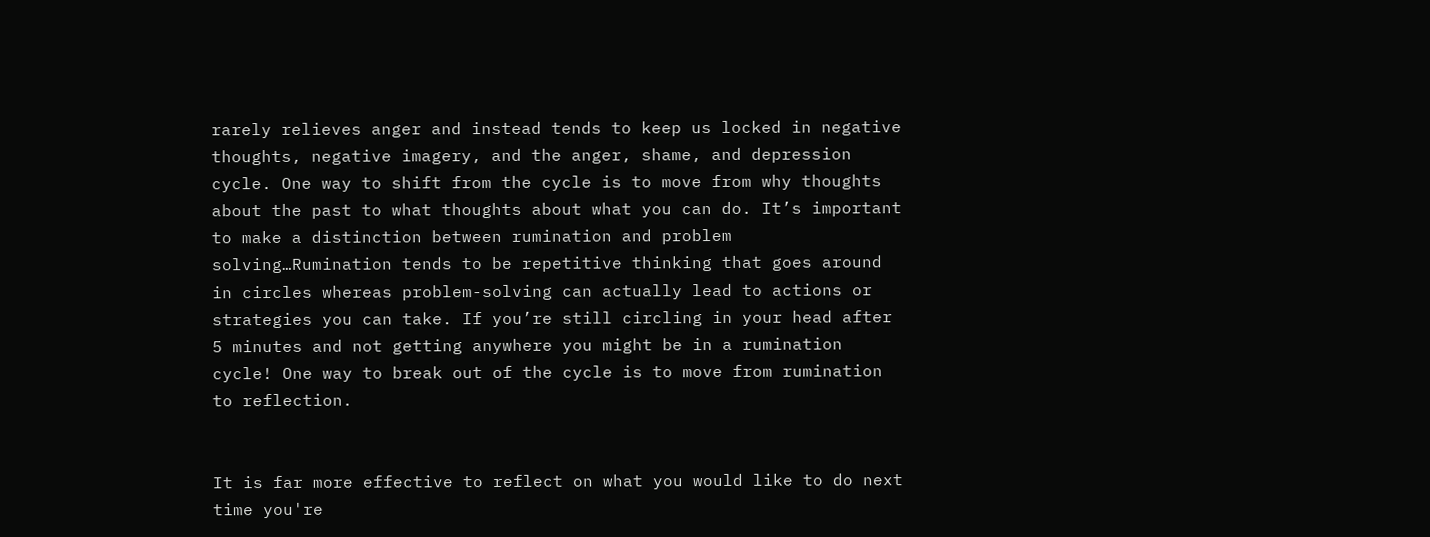rarely relieves anger and instead tends to keep us locked in negative thoughts, negative imagery, and the anger, shame, and depression cycle. One way to shift from the cycle is to move from why thoughts about the past to what thoughts about what you can do. It’s important to make a distinction between rumination and problem solving…Rumination tends to be repetitive thinking that goes around in circles whereas problem-solving can actually lead to actions or strategies you can take. If you’re still circling in your head after 5 minutes and not getting anywhere you might be in a rumination cycle! One way to break out of the cycle is to move from rumination to reflection.


It is far more effective to reflect on what you would like to do next time you're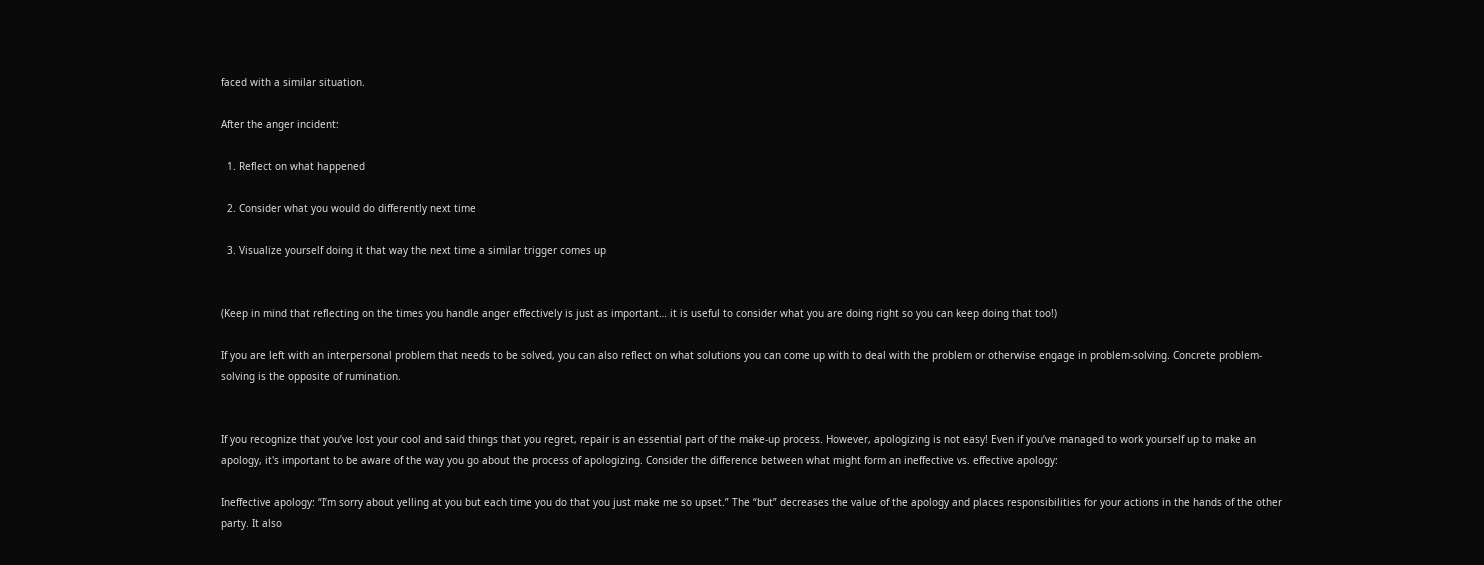faced with a similar situation.

After the anger incident:

  1. Reflect on what happened

  2. Consider what you would do differently next time

  3. Visualize yourself doing it that way the next time a similar trigger comes up


(Keep in mind that reflecting on the times you handle anger effectively is just as important… it is useful to consider what you are doing right so you can keep doing that too!)

If you are left with an interpersonal problem that needs to be solved, you can also reflect on what solutions you can come up with to deal with the problem or otherwise engage in problem-solving. Concrete problem-solving is the opposite of rumination.


If you recognize that you’ve lost your cool and said things that you regret, repair is an essential part of the make-up process. However, apologizing is not easy! Even if you’ve managed to work yourself up to make an apology, it's important to be aware of the way you go about the process of apologizing. Consider the difference between what might form an ineffective vs. effective apology:

Ineffective apology: “I’m sorry about yelling at you but each time you do that you just make me so upset.” The “but” decreases the value of the apology and places responsibilities for your actions in the hands of the other party. It also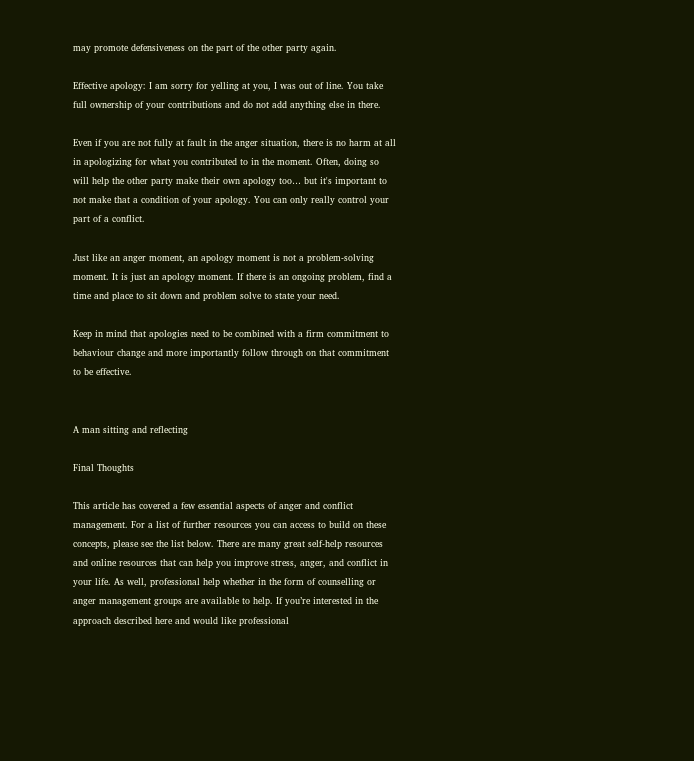may promote defensiveness on the part of the other party again.

Effective apology: I am sorry for yelling at you, I was out of line. You take full ownership of your contributions and do not add anything else in there.

Even if you are not fully at fault in the anger situation, there is no harm at all in apologizing for what you contributed to in the moment. Often, doing so will help the other party make their own apology too… but it's important to not make that a condition of your apology. You can only really control your part of a conflict.

Just like an anger moment, an apology moment is not a problem-solving moment. It is just an apology moment. If there is an ongoing problem, find a time and place to sit down and problem solve to state your need.

Keep in mind that apologies need to be combined with a firm commitment to behaviour change and more importantly follow through on that commitment to be effective.


A man sitting and reflecting

Final Thoughts

This article has covered a few essential aspects of anger and conflict management. For a list of further resources you can access to build on these concepts, please see the list below. There are many great self-help resources and online resources that can help you improve stress, anger, and conflict in your life. As well, professional help whether in the form of counselling or anger management groups are available to help. If you’re interested in the approach described here and would like professional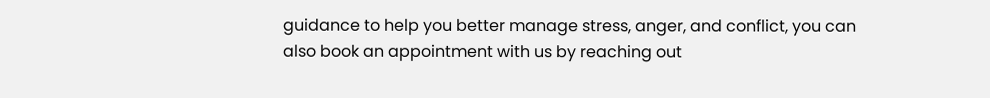guidance to help you better manage stress, anger, and conflict, you can also book an appointment with us by reaching out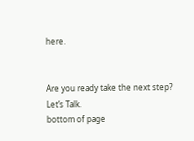here.


Are you ready take the next step?
Let’s Talk.
bottom of page